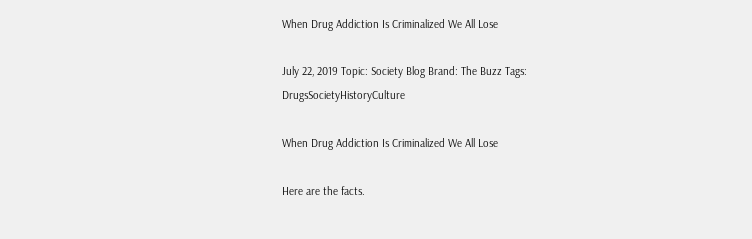When Drug Addiction Is Criminalized We All Lose

July 22, 2019 Topic: Society Blog Brand: The Buzz Tags: DrugsSocietyHistoryCulture

When Drug Addiction Is Criminalized We All Lose

Here are the facts.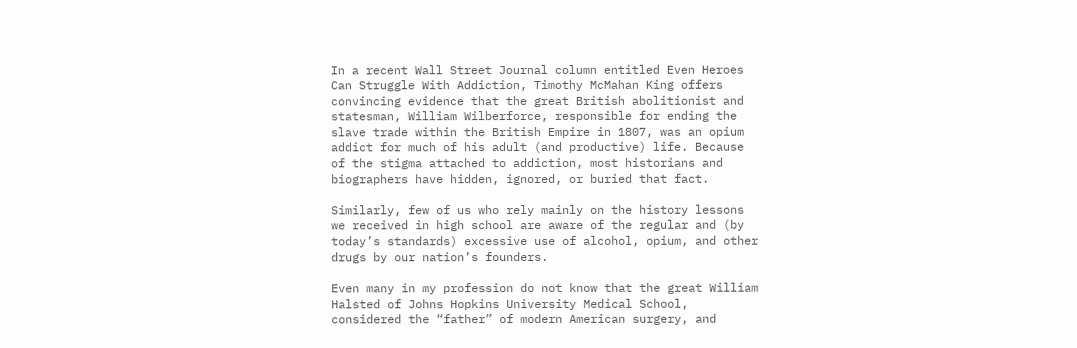In a recent Wall Street Journal column entitled Even Heroes Can Struggle With Addiction, Timothy McMahan King offers convincing evidence that the great British abolitionist and statesman, William Wilberforce, responsible for ending the slave trade within the British Empire in 1807, was an opium addict for much of his adult (and productive) life. Because of the stigma attached to addiction, most historians and biographers have hidden, ignored, or buried that fact.

Similarly, few of us who rely mainly on the history lessons we received in high school are aware of the regular and (by today’s standards) excessive use of alcohol, opium, and other drugs by our nation’s founders.

Even many in my profession do not know that the great William Halsted of Johns Hopkins University Medical School, considered the “father” of modern American surgery, and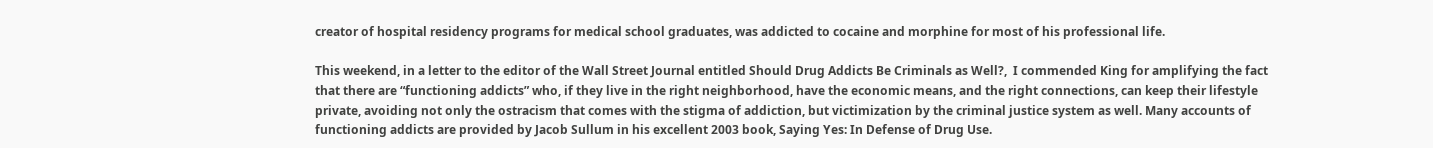creator of hospital residency programs for medical school graduates, was addicted to cocaine and morphine for most of his professional life.

This weekend, in a letter to the editor of the Wall Street Journal entitled Should Drug Addicts Be Criminals as Well?,  I commended King for amplifying the fact that there are “functioning addicts” who, if they live in the right neighborhood, have the economic means, and the right connections, can keep their lifestyle private, avoiding not only the ostracism that comes with the stigma of addiction, but victimization by the criminal justice system as well. Many accounts of functioning addicts are provided by Jacob Sullum in his excellent 2003 book, Saying Yes: In Defense of Drug Use.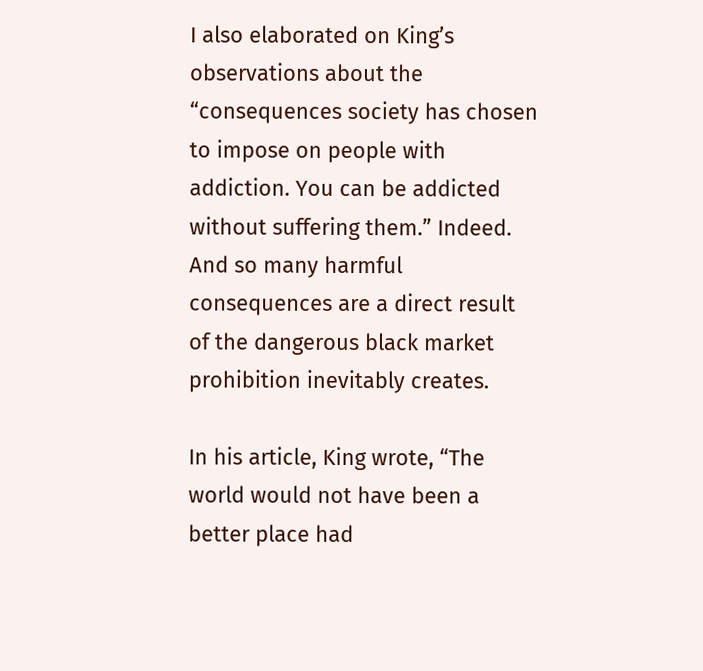I also elaborated on King’s observations about the “consequences society has chosen to impose on people with addiction. You can be addicted without suffering them.” Indeed. And so many harmful consequences are a direct result of the dangerous black market prohibition inevitably creates.

In his article, King wrote, “The world would not have been a better place had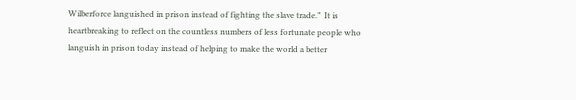Wilberforce languished in prison instead of fighting the slave trade.”  It is heartbreaking to reflect on the countless numbers of less fortunate people who languish in prison today instead of helping to make the world a better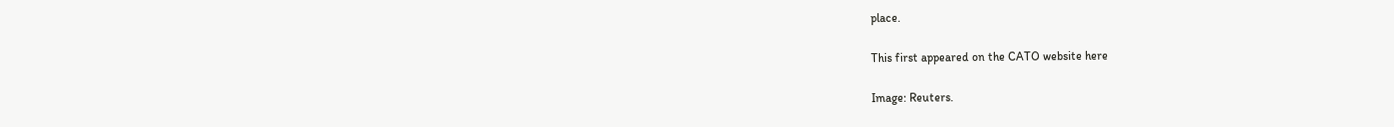place.

This first appeared on the CATO website here

Image: Reuters.